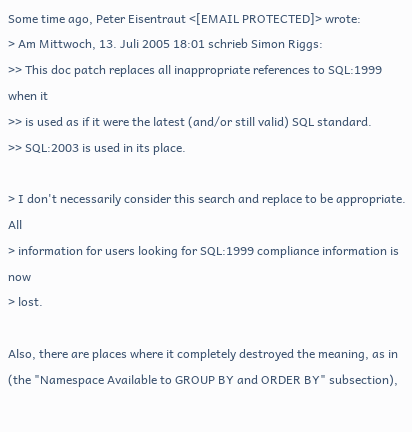Some time ago, Peter Eisentraut <[EMAIL PROTECTED]> wrote:
> Am Mittwoch, 13. Juli 2005 18:01 schrieb Simon Riggs:
>> This doc patch replaces all inappropriate references to SQL:1999 when it
>> is used as if it were the latest (and/or still valid) SQL standard.
>> SQL:2003 is used in its place.

> I don't necessarily consider this search and replace to be appropriate.  All
> information for users looking for SQL:1999 compliance information is now
> lost.

Also, there are places where it completely destroyed the meaning, as in
(the "Namespace Available to GROUP BY and ORDER BY" subsection),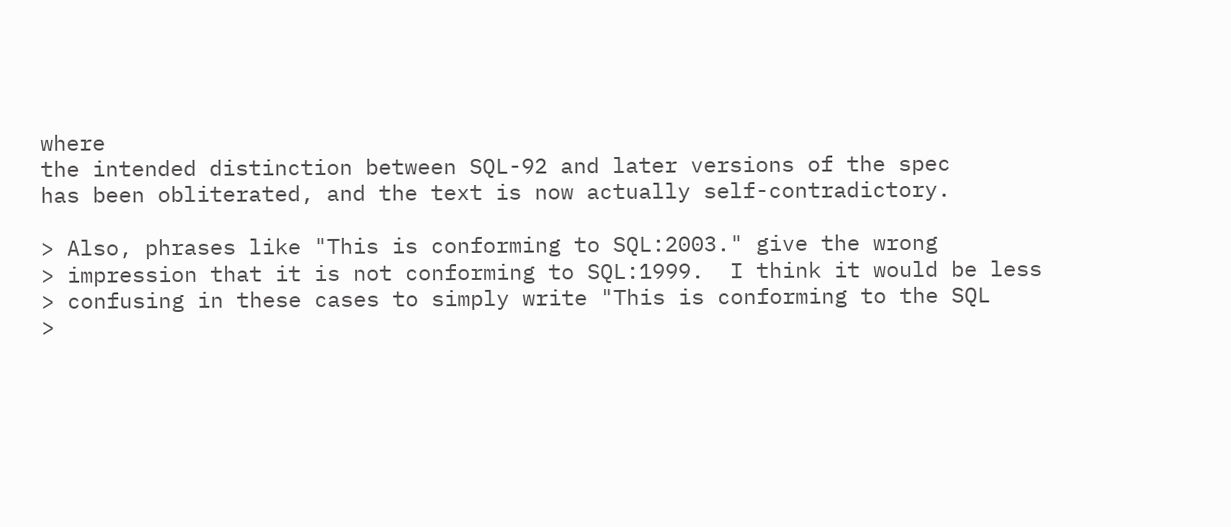where
the intended distinction between SQL-92 and later versions of the spec
has been obliterated, and the text is now actually self-contradictory.

> Also, phrases like "This is conforming to SQL:2003." give the wrong
> impression that it is not conforming to SQL:1999.  I think it would be less
> confusing in these cases to simply write "This is conforming to the SQL
>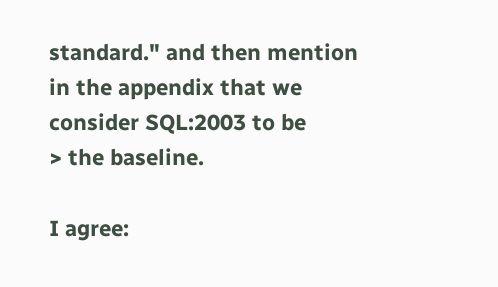standard." and then mention in the appendix that we consider SQL:2003 to be
> the baseline.

I agree: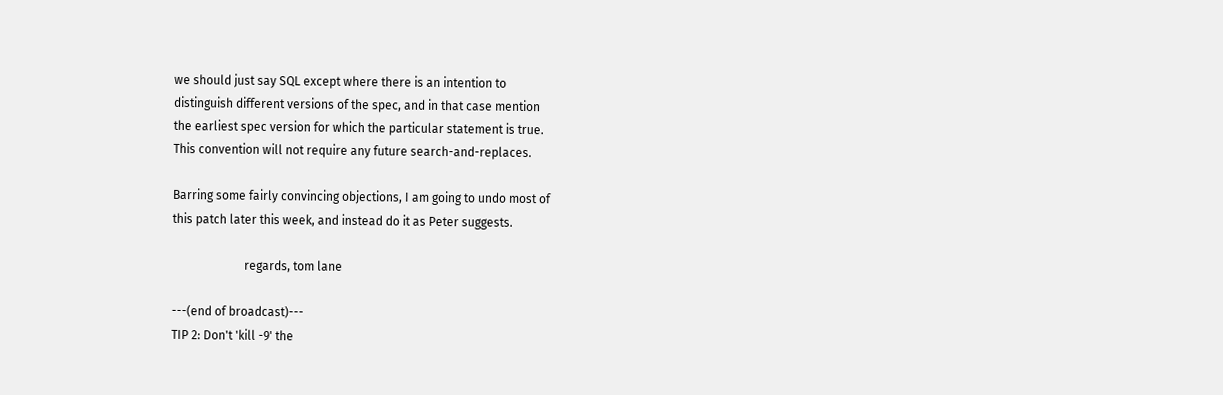we should just say SQL except where there is an intention to
distinguish different versions of the spec, and in that case mention
the earliest spec version for which the particular statement is true.
This convention will not require any future search-and-replaces.

Barring some fairly convincing objections, I am going to undo most of
this patch later this week, and instead do it as Peter suggests.

                        regards, tom lane

---(end of broadcast)---
TIP 2: Don't 'kill -9' the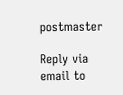postmaster

Reply via email to